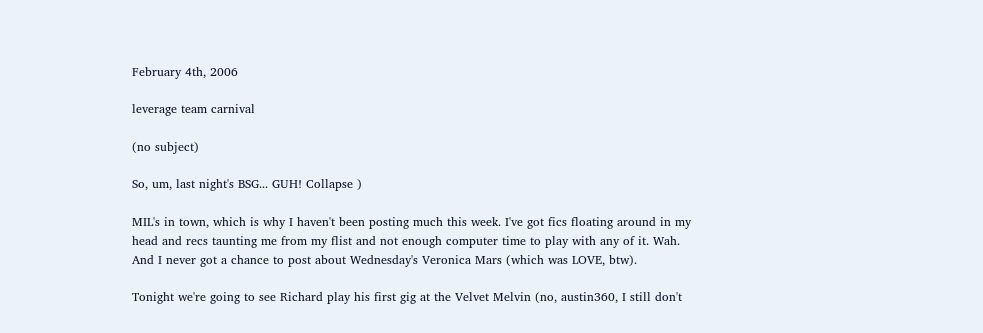February 4th, 2006

leverage team carnival

(no subject)

So, um, last night's BSG... GUH! Collapse )

MIL's in town, which is why I haven't been posting much this week. I've got fics floating around in my head and recs taunting me from my flist and not enough computer time to play with any of it. Wah. And I never got a chance to post about Wednesday's Veronica Mars (which was LOVE, btw).

Tonight we're going to see Richard play his first gig at the Velvet Melvin (no, austin360, I still don't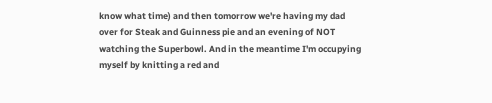know what time) and then tomorrow we're having my dad over for Steak and Guinness pie and an evening of NOT watching the Superbowl. And in the meantime I'm occupying myself by knitting a red and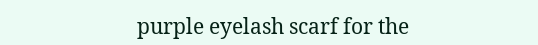purple eyelash scarf for the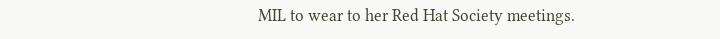MIL to wear to her Red Hat Society meetings.